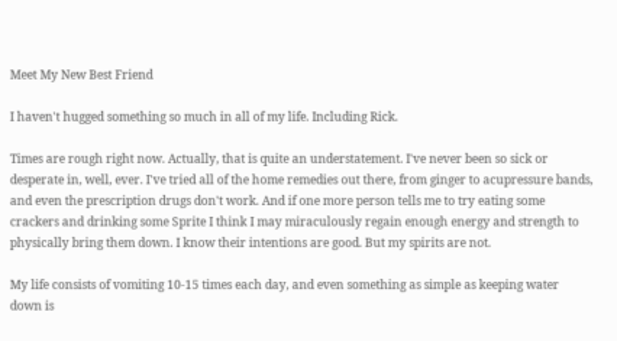Meet My New Best Friend

I haven't hugged something so much in all of my life. Including Rick.

Times are rough right now. Actually, that is quite an understatement. I've never been so sick or desperate in, well, ever. I've tried all of the home remedies out there, from ginger to acupressure bands, and even the prescription drugs don't work. And if one more person tells me to try eating some crackers and drinking some Sprite I think I may miraculously regain enough energy and strength to physically bring them down. I know their intentions are good. But my spirits are not.

My life consists of vomiting 10-15 times each day, and even something as simple as keeping water down is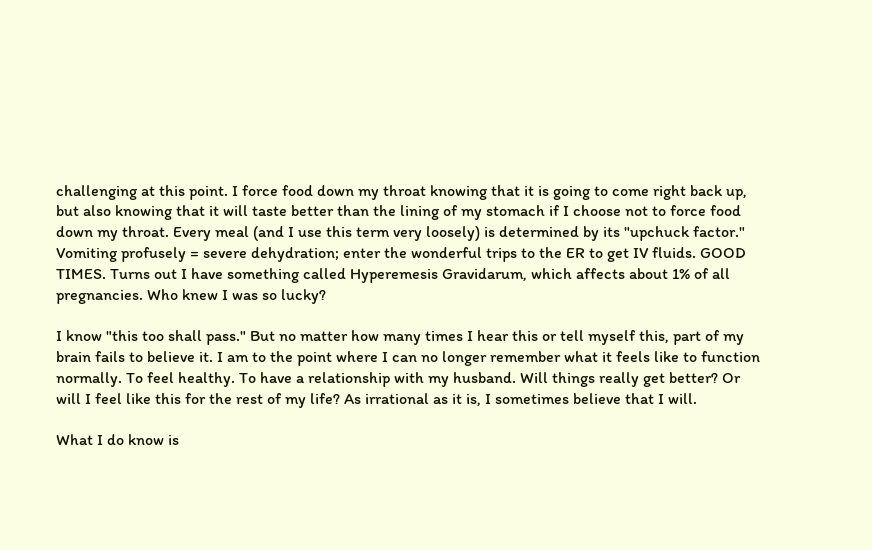challenging at this point. I force food down my throat knowing that it is going to come right back up, but also knowing that it will taste better than the lining of my stomach if I choose not to force food down my throat. Every meal (and I use this term very loosely) is determined by its "upchuck factor." Vomiting profusely = severe dehydration; enter the wonderful trips to the ER to get IV fluids. GOOD TIMES. Turns out I have something called Hyperemesis Gravidarum, which affects about 1% of all pregnancies. Who knew I was so lucky?

I know "this too shall pass." But no matter how many times I hear this or tell myself this, part of my brain fails to believe it. I am to the point where I can no longer remember what it feels like to function normally. To feel healthy. To have a relationship with my husband. Will things really get better? Or will I feel like this for the rest of my life? As irrational as it is, I sometimes believe that I will.

What I do know is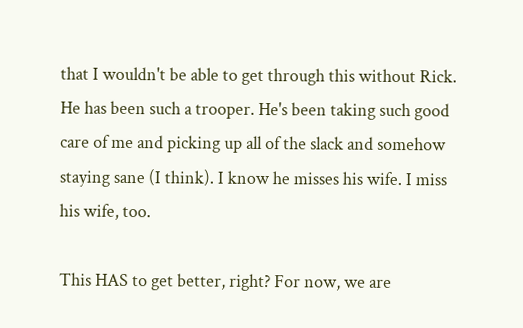that I wouldn't be able to get through this without Rick. He has been such a trooper. He's been taking such good care of me and picking up all of the slack and somehow staying sane (I think). I know he misses his wife. I miss his wife, too.

This HAS to get better, right? For now, we are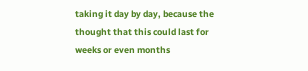taking it day by day, because the thought that this could last for weeks or even months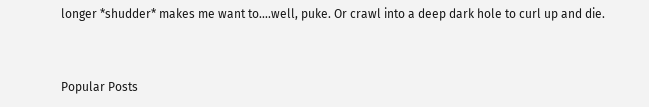longer *shudder* makes me want to....well, puke. Or crawl into a deep dark hole to curl up and die.


Popular Posts